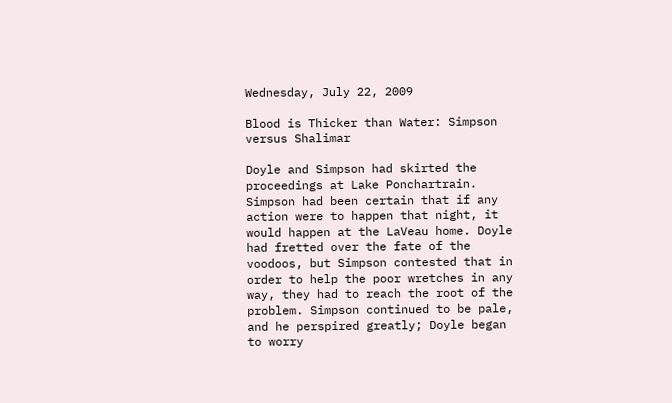Wednesday, July 22, 2009

Blood is Thicker than Water: Simpson versus Shalimar

Doyle and Simpson had skirted the proceedings at Lake Ponchartrain. Simpson had been certain that if any action were to happen that night, it would happen at the LaVeau home. Doyle had fretted over the fate of the voodoos, but Simpson contested that in order to help the poor wretches in any way, they had to reach the root of the problem. Simpson continued to be pale, and he perspired greatly; Doyle began to worry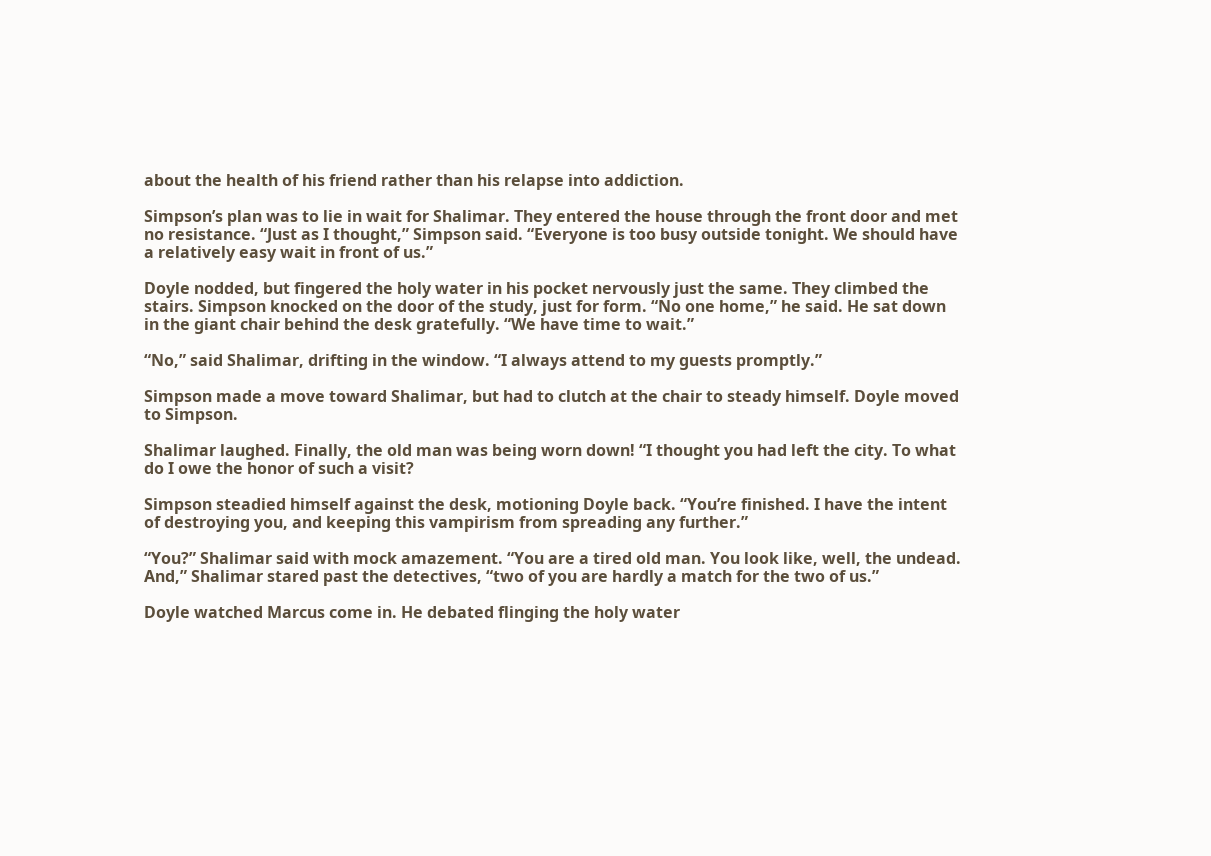about the health of his friend rather than his relapse into addiction.

Simpson’s plan was to lie in wait for Shalimar. They entered the house through the front door and met no resistance. “Just as I thought,” Simpson said. “Everyone is too busy outside tonight. We should have a relatively easy wait in front of us.”

Doyle nodded, but fingered the holy water in his pocket nervously just the same. They climbed the stairs. Simpson knocked on the door of the study, just for form. “No one home,” he said. He sat down in the giant chair behind the desk gratefully. “We have time to wait.”

“No,” said Shalimar, drifting in the window. “I always attend to my guests promptly.”

Simpson made a move toward Shalimar, but had to clutch at the chair to steady himself. Doyle moved to Simpson.

Shalimar laughed. Finally, the old man was being worn down! “I thought you had left the city. To what do I owe the honor of such a visit?

Simpson steadied himself against the desk, motioning Doyle back. “You’re finished. I have the intent of destroying you, and keeping this vampirism from spreading any further.”

“You?” Shalimar said with mock amazement. “You are a tired old man. You look like, well, the undead. And,” Shalimar stared past the detectives, “two of you are hardly a match for the two of us.”

Doyle watched Marcus come in. He debated flinging the holy water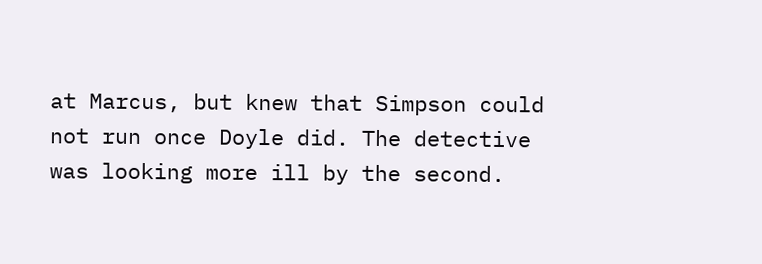at Marcus, but knew that Simpson could not run once Doyle did. The detective was looking more ill by the second.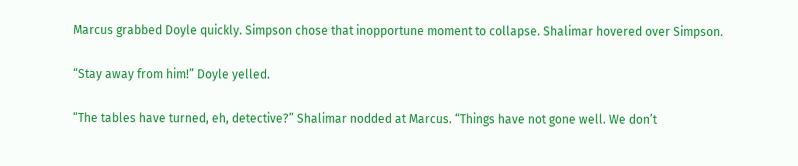Marcus grabbed Doyle quickly. Simpson chose that inopportune moment to collapse. Shalimar hovered over Simpson.

“Stay away from him!” Doyle yelled.

“The tables have turned, eh, detective?” Shalimar nodded at Marcus. “Things have not gone well. We don’t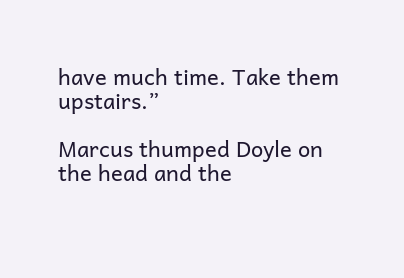have much time. Take them upstairs.”

Marcus thumped Doyle on the head and the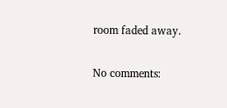room faded away.

No comments: